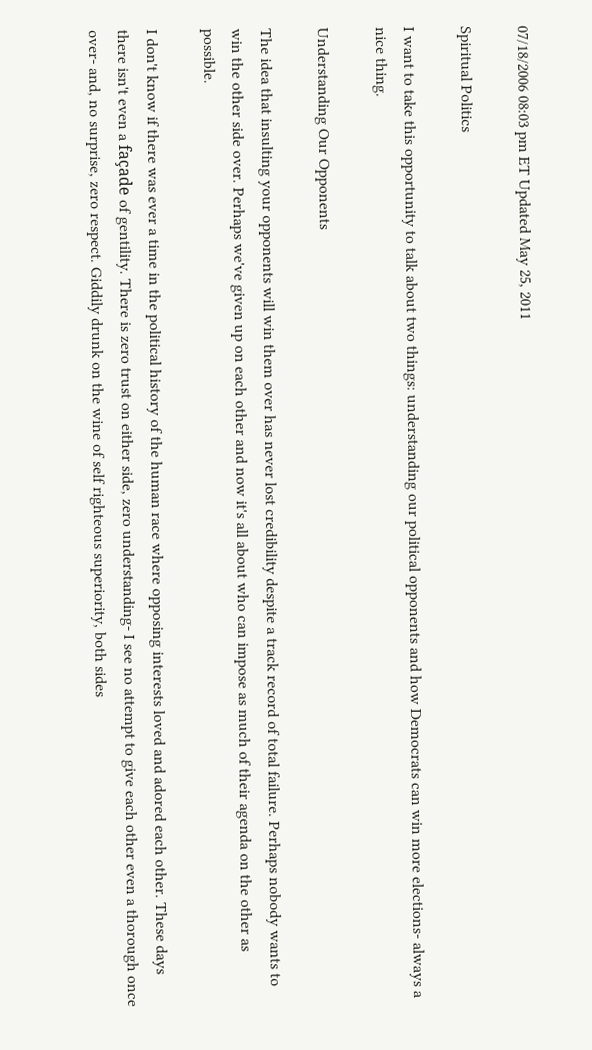07/18/2006 08:03 pm ET Updated May 25, 2011

Spiritual Politics

I want to take this opportunity to talk about two things: understanding our political opponents and how Democrats can win more elections- always a nice thing.

Understanding Our Opponents

The idea that insulting your opponents will win them over has never lost credibility despite a track record of total failure. Perhaps nobody wants to win the other side over. Perhaps we've given up on each other and now it's all about who can impose as much of their agenda on the other as possible.

I don't know if there was ever a time in the political history of the human race where opposing interests loved and adored each other. These days there isn't even a façade of gentility. There is zero trust on either side, zero understanding- I see no attempt to give each other even a thorough once over- and, no surprise, zero respect. Giddily drunk on the wine of self righteous superiority, both sides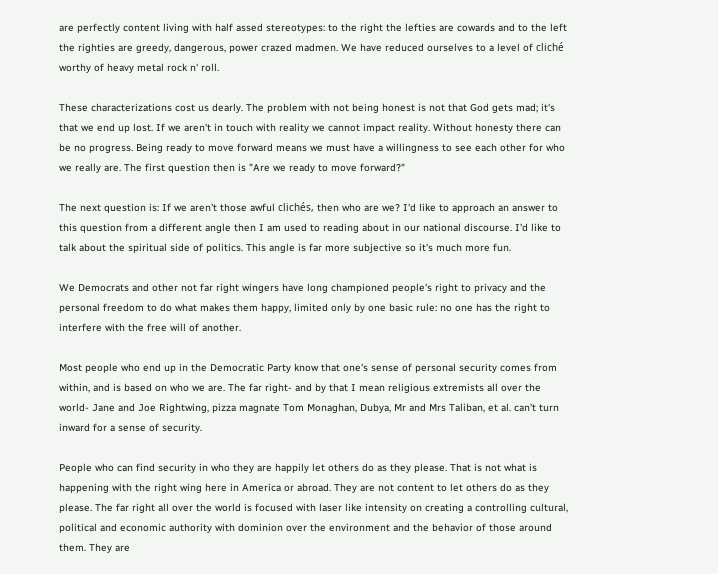are perfectly content living with half assed stereotypes: to the right the lefties are cowards and to the left the righties are greedy, dangerous, power crazed madmen. We have reduced ourselves to a level of cliché worthy of heavy metal rock n' roll.

These characterizations cost us dearly. The problem with not being honest is not that God gets mad; it's that we end up lost. If we aren't in touch with reality we cannot impact reality. Without honesty there can be no progress. Being ready to move forward means we must have a willingness to see each other for who we really are. The first question then is "Are we ready to move forward?"

The next question is: If we aren't those awful clichés, then who are we? I'd like to approach an answer to this question from a different angle then I am used to reading about in our national discourse. I'd like to talk about the spiritual side of politics. This angle is far more subjective so it's much more fun.

We Democrats and other not far right wingers have long championed people's right to privacy and the personal freedom to do what makes them happy, limited only by one basic rule: no one has the right to interfere with the free will of another.

Most people who end up in the Democratic Party know that one's sense of personal security comes from within, and is based on who we are. The far right- and by that I mean religious extremists all over the world- Jane and Joe Rightwing, pizza magnate Tom Monaghan, Dubya, Mr and Mrs Taliban, et al. can't turn inward for a sense of security.

People who can find security in who they are happily let others do as they please. That is not what is happening with the right wing here in America or abroad. They are not content to let others do as they please. The far right all over the world is focused with laser like intensity on creating a controlling cultural, political and economic authority with dominion over the environment and the behavior of those around them. They are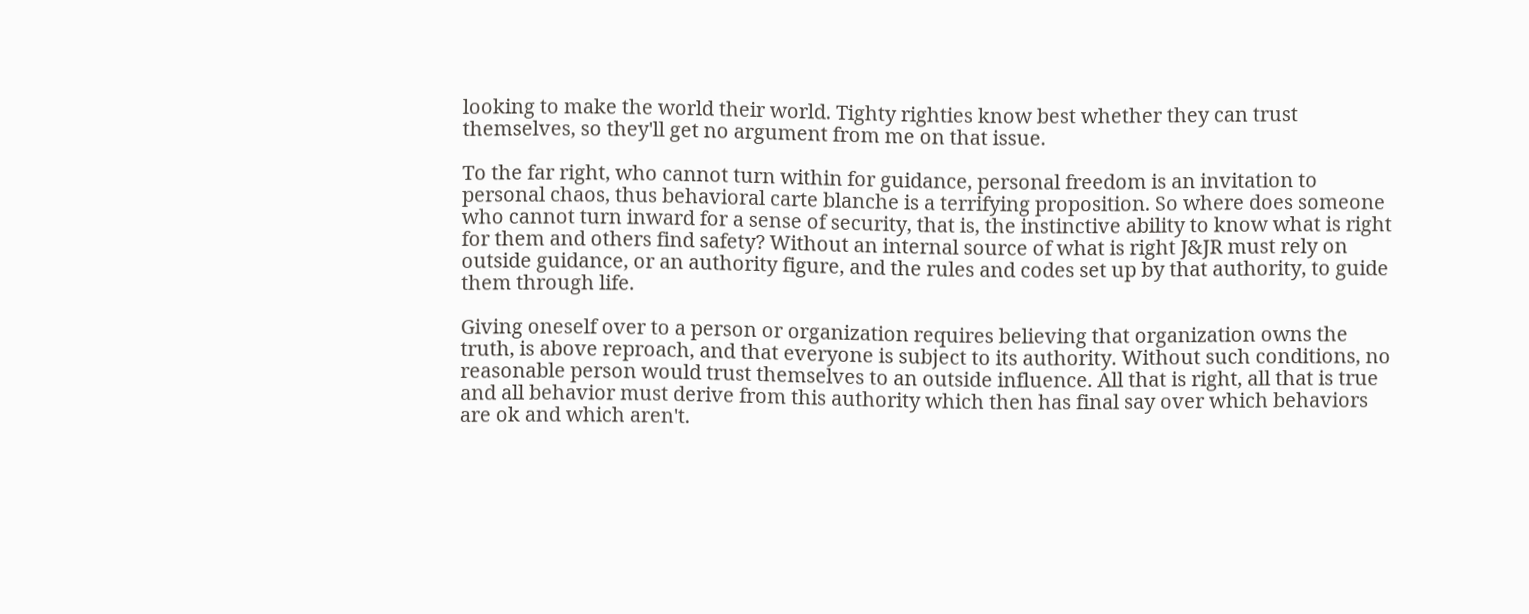looking to make the world their world. Tighty righties know best whether they can trust themselves, so they'll get no argument from me on that issue.

To the far right, who cannot turn within for guidance, personal freedom is an invitation to personal chaos, thus behavioral carte blanche is a terrifying proposition. So where does someone who cannot turn inward for a sense of security, that is, the instinctive ability to know what is right for them and others find safety? Without an internal source of what is right J&JR must rely on outside guidance, or an authority figure, and the rules and codes set up by that authority, to guide them through life.

Giving oneself over to a person or organization requires believing that organization owns the truth, is above reproach, and that everyone is subject to its authority. Without such conditions, no reasonable person would trust themselves to an outside influence. All that is right, all that is true and all behavior must derive from this authority which then has final say over which behaviors are ok and which aren't.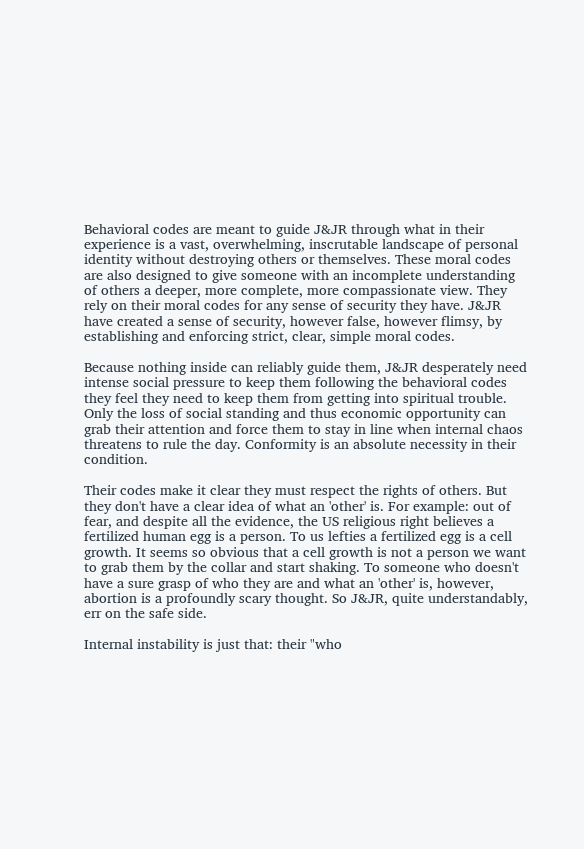Behavioral codes are meant to guide J&JR through what in their experience is a vast, overwhelming, inscrutable landscape of personal identity without destroying others or themselves. These moral codes are also designed to give someone with an incomplete understanding of others a deeper, more complete, more compassionate view. They rely on their moral codes for any sense of security they have. J&JR have created a sense of security, however false, however flimsy, by establishing and enforcing strict, clear, simple moral codes.

Because nothing inside can reliably guide them, J&JR desperately need intense social pressure to keep them following the behavioral codes they feel they need to keep them from getting into spiritual trouble. Only the loss of social standing and thus economic opportunity can grab their attention and force them to stay in line when internal chaos threatens to rule the day. Conformity is an absolute necessity in their condition.

Their codes make it clear they must respect the rights of others. But they don't have a clear idea of what an 'other' is. For example: out of fear, and despite all the evidence, the US religious right believes a fertilized human egg is a person. To us lefties a fertilized egg is a cell growth. It seems so obvious that a cell growth is not a person we want to grab them by the collar and start shaking. To someone who doesn't have a sure grasp of who they are and what an 'other' is, however, abortion is a profoundly scary thought. So J&JR, quite understandably, err on the safe side.

Internal instability is just that: their "who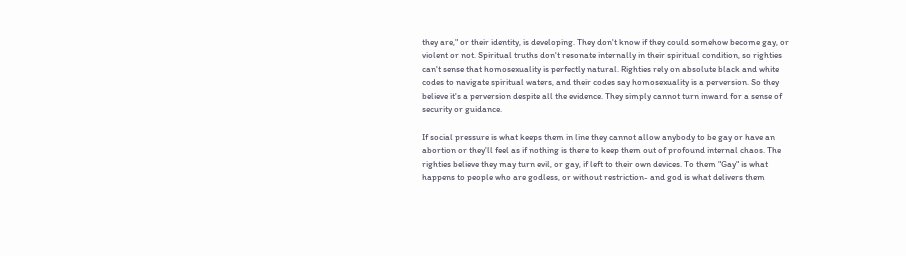they are," or their identity, is developing. They don't know if they could somehow become gay, or violent or not. Spiritual truths don't resonate internally in their spiritual condition, so righties can't sense that homosexuality is perfectly natural. Righties rely on absolute black and white codes to navigate spiritual waters, and their codes say homosexuality is a perversion. So they believe it's a perversion despite all the evidence. They simply cannot turn inward for a sense of security or guidance.

If social pressure is what keeps them in line they cannot allow anybody to be gay or have an abortion or they'll feel as if nothing is there to keep them out of profound internal chaos. The righties believe they may turn evil, or gay, if left to their own devices. To them "Gay" is what happens to people who are godless, or without restriction- and god is what delivers them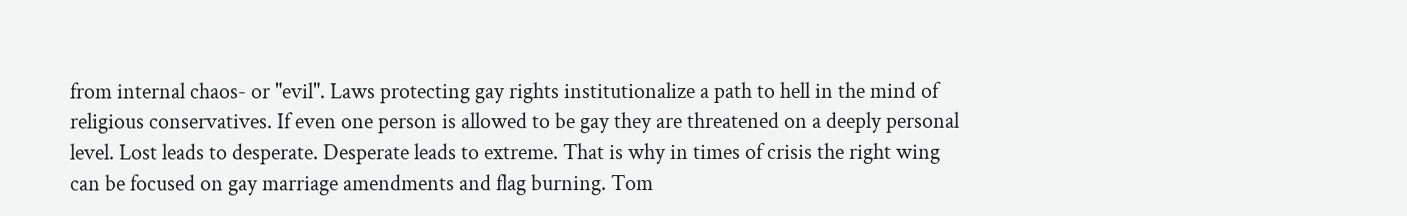from internal chaos- or "evil". Laws protecting gay rights institutionalize a path to hell in the mind of religious conservatives. If even one person is allowed to be gay they are threatened on a deeply personal level. Lost leads to desperate. Desperate leads to extreme. That is why in times of crisis the right wing can be focused on gay marriage amendments and flag burning. Tom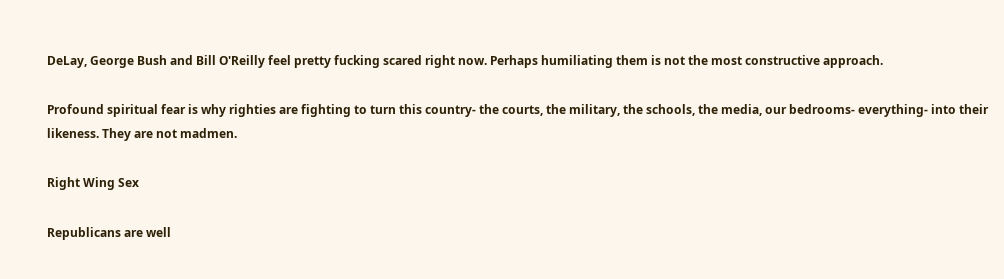DeLay, George Bush and Bill O'Reilly feel pretty fucking scared right now. Perhaps humiliating them is not the most constructive approach.

Profound spiritual fear is why righties are fighting to turn this country- the courts, the military, the schools, the media, our bedrooms- everything- into their likeness. They are not madmen.

Right Wing Sex

Republicans are well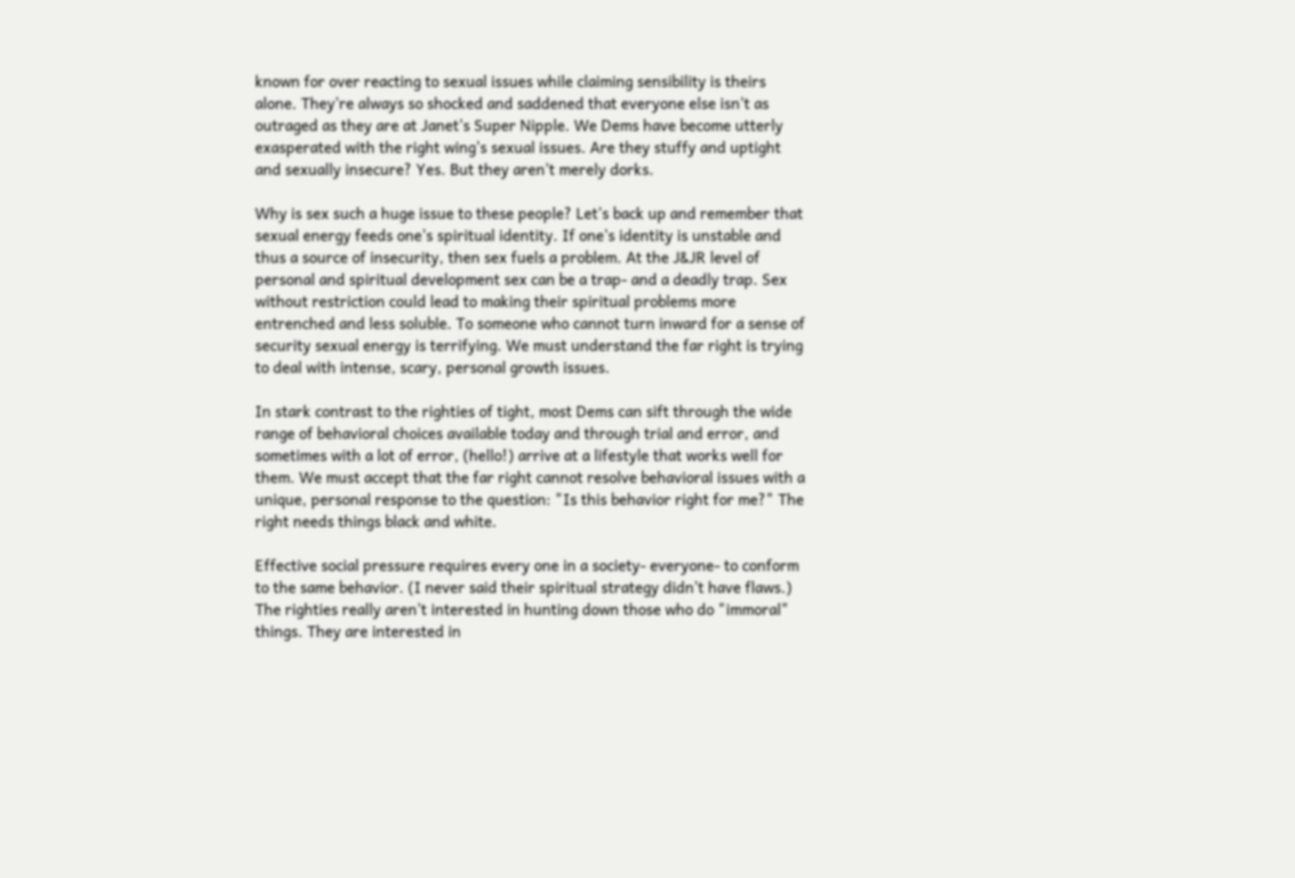known for over reacting to sexual issues while claiming sensibility is theirs alone. They're always so shocked and saddened that everyone else isn't as outraged as they are at Janet's Super Nipple. We Dems have become utterly exasperated with the right wing's sexual issues. Are they stuffy and uptight and sexually insecure? Yes. But they aren't merely dorks.

Why is sex such a huge issue to these people? Let's back up and remember that sexual energy feeds one's spiritual identity. If one's identity is unstable and thus a source of insecurity, then sex fuels a problem. At the J&JR level of personal and spiritual development sex can be a trap- and a deadly trap. Sex without restriction could lead to making their spiritual problems more entrenched and less soluble. To someone who cannot turn inward for a sense of security sexual energy is terrifying. We must understand the far right is trying to deal with intense, scary, personal growth issues.

In stark contrast to the righties of tight, most Dems can sift through the wide range of behavioral choices available today and through trial and error, and sometimes with a lot of error, (hello!) arrive at a lifestyle that works well for them. We must accept that the far right cannot resolve behavioral issues with a unique, personal response to the question: "Is this behavior right for me?" The right needs things black and white.

Effective social pressure requires every one in a society- everyone- to conform to the same behavior. (I never said their spiritual strategy didn't have flaws.) The righties really aren't interested in hunting down those who do "immoral" things. They are interested in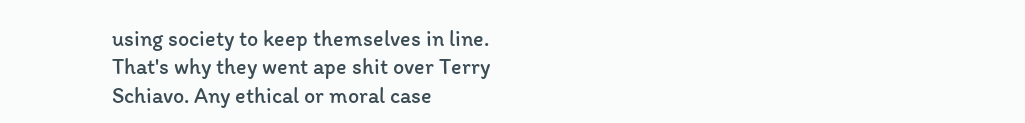using society to keep themselves in line. That's why they went ape shit over Terry Schiavo. Any ethical or moral case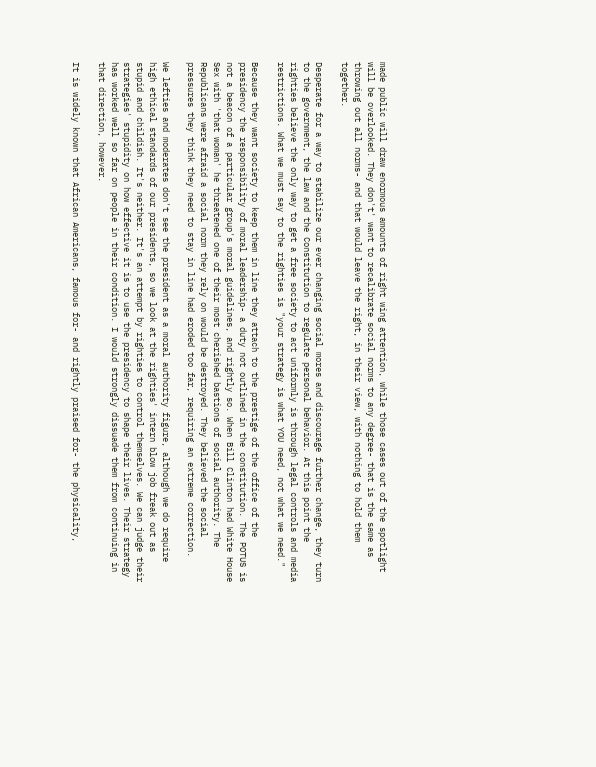made public will draw enormous amounts of right wing attention, while those cases out of the spotlight will be overlooked. They don't' want to recalibrate social norms to any degree- that is the same as throwing out all norms- and that would leave the right, in their view, with nothing to hold them together.

Desperate for a way to stabilize our ever changing social mores and discourage further change, they turn to the government, the law and the Constitution to regulate personal behavior. At this point the righties believe the only way to get a free society to act uniformly is through legal controls and media restrictions. What we must say to the righties is "your strategy is what YOU need, not what we need."

Because they want society to keep them in line they attach to the prestige of the office of the presidency the responsibility of moral leadership- a duty not outlined in the constitution. The POTUS is not a beacon of a particular group's moral guidelines, and rightly so. When Bill Clinton had White House Sex with 'that woman' he threatened one of their most cherished bastions of social authority. The Republicans were afraid a social norm they rely on would be destroyed. They believed the social pressures they think they need to stay in line had eroded too far, requiring an extreme correction.

We lefties and moderates don't see the president as a moral authority figure, although we do require high ethical standards of our presidents, so we look at the righties' intern blow job freak out as stupid and childish. It's neither. It's an attempt by righties to control themselves. We can judge their strategies' stupidity on how effective it is to use the presidency to shape their lives. Their strategy has worked well so far on people in their condition. I would strongly dissuade them from continuing in that direction, however.

It is widely known that African Americans, famous for- and rightly praised for- the physicality,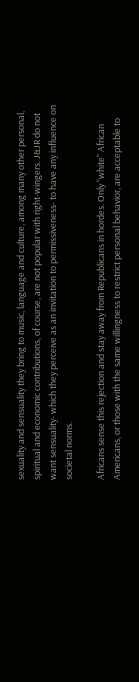sexuality and sensuality they bring to music, language and culture, among many other personal, spiritual and economic contributions, of course, are not popular with right-wingers. J&JR do not want sensuality- which they perceive as an invitation to permissiveness- to have any influence on societal norms.

Africans sense this rejection and stay away from Republicans in hordes. Only "white" African Americans, or those with the same willingness to restrict personal behavior, are acceptable to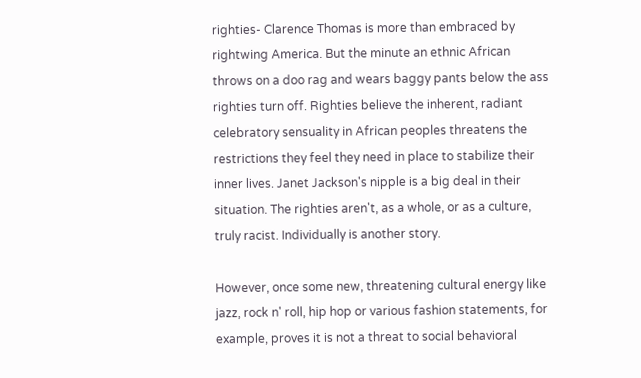righties- Clarence Thomas is more than embraced by rightwing America. But the minute an ethnic African throws on a doo rag and wears baggy pants below the ass righties turn off. Righties believe the inherent, radiant celebratory sensuality in African peoples threatens the restrictions they feel they need in place to stabilize their inner lives. Janet Jackson's nipple is a big deal in their situation. The righties aren't, as a whole, or as a culture, truly racist. Individually is another story.

However, once some new, threatening cultural energy like jazz, rock n' roll, hip hop or various fashion statements, for example, proves it is not a threat to social behavioral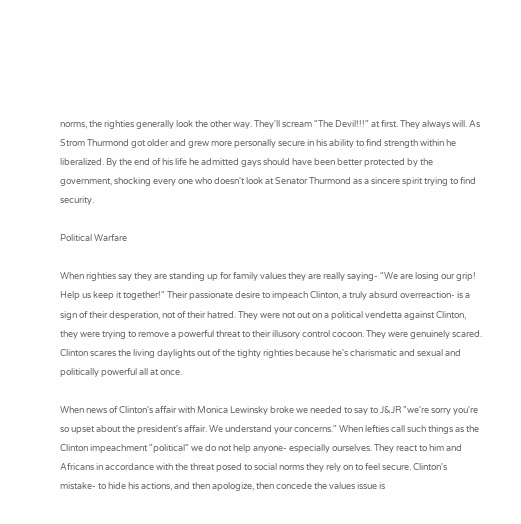norms, the righties generally look the other way. They'll scream "The Devil!!!" at first. They always will. As Strom Thurmond got older and grew more personally secure in his ability to find strength within he liberalized. By the end of his life he admitted gays should have been better protected by the government, shocking every one who doesn't look at Senator Thurmond as a sincere spirit trying to find security.

Political Warfare

When righties say they are standing up for family values they are really saying- "We are losing our grip! Help us keep it together!" Their passionate desire to impeach Clinton, a truly absurd overreaction- is a sign of their desperation, not of their hatred. They were not out on a political vendetta against Clinton, they were trying to remove a powerful threat to their illusory control cocoon. They were genuinely scared. Clinton scares the living daylights out of the tighty righties because he's charismatic and sexual and politically powerful all at once.

When news of Clinton's affair with Monica Lewinsky broke we needed to say to J&JR "we're sorry you're so upset about the president's affair. We understand your concerns." When lefties call such things as the Clinton impeachment "political" we do not help anyone- especially ourselves. They react to him and Africans in accordance with the threat posed to social norms they rely on to feel secure. Clinton's mistake- to hide his actions, and then apologize, then concede the values issue is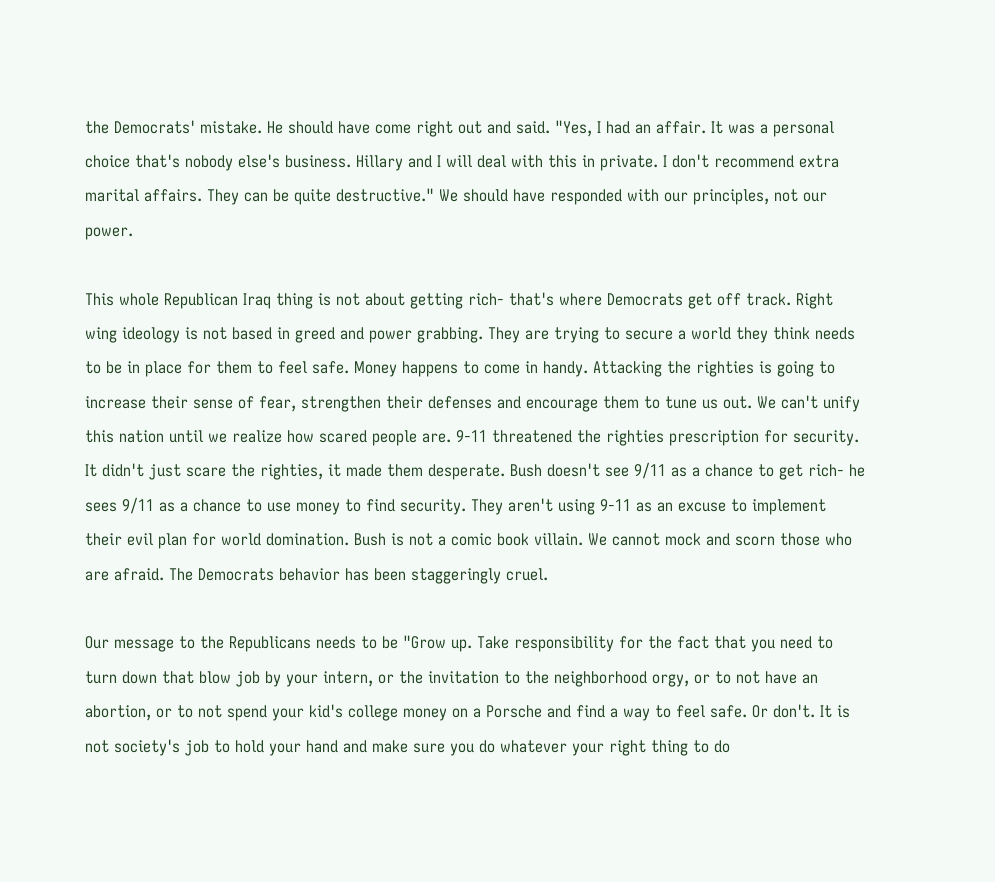the Democrats' mistake. He should have come right out and said. "Yes, I had an affair. It was a personal choice that's nobody else's business. Hillary and I will deal with this in private. I don't recommend extra marital affairs. They can be quite destructive." We should have responded with our principles, not our power.

This whole Republican Iraq thing is not about getting rich- that's where Democrats get off track. Right wing ideology is not based in greed and power grabbing. They are trying to secure a world they think needs to be in place for them to feel safe. Money happens to come in handy. Attacking the righties is going to increase their sense of fear, strengthen their defenses and encourage them to tune us out. We can't unify this nation until we realize how scared people are. 9-11 threatened the righties prescription for security. It didn't just scare the righties, it made them desperate. Bush doesn't see 9/11 as a chance to get rich- he sees 9/11 as a chance to use money to find security. They aren't using 9-11 as an excuse to implement their evil plan for world domination. Bush is not a comic book villain. We cannot mock and scorn those who are afraid. The Democrats behavior has been staggeringly cruel.

Our message to the Republicans needs to be "Grow up. Take responsibility for the fact that you need to turn down that blow job by your intern, or the invitation to the neighborhood orgy, or to not have an abortion, or to not spend your kid's college money on a Porsche and find a way to feel safe. Or don't. It is not society's job to hold your hand and make sure you do whatever your right thing to do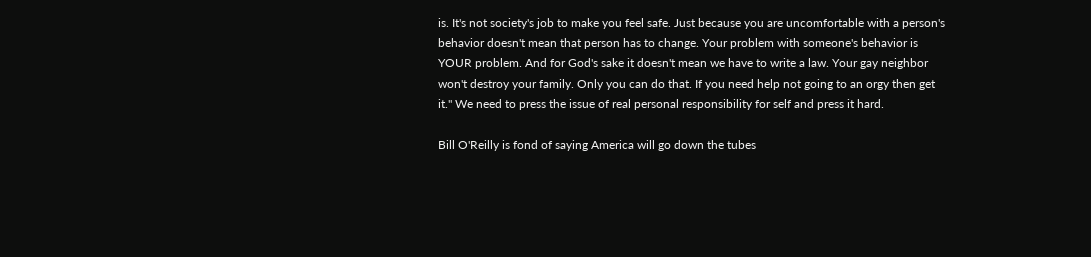is. It's not society's job to make you feel safe. Just because you are uncomfortable with a person's behavior doesn't mean that person has to change. Your problem with someone's behavior is YOUR problem. And for God's sake it doesn't mean we have to write a law. Your gay neighbor won't destroy your family. Only you can do that. If you need help not going to an orgy then get it." We need to press the issue of real personal responsibility for self and press it hard.

Bill O'Reilly is fond of saying America will go down the tubes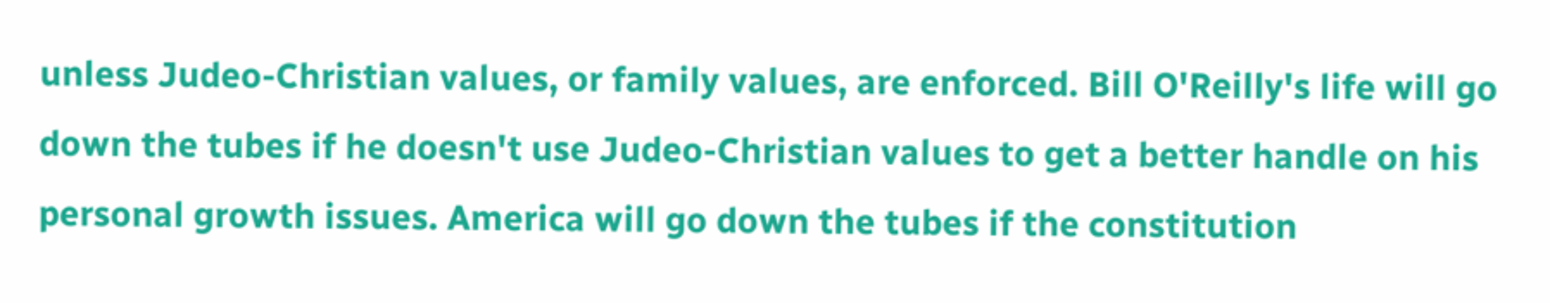unless Judeo-Christian values, or family values, are enforced. Bill O'Reilly's life will go down the tubes if he doesn't use Judeo-Christian values to get a better handle on his personal growth issues. America will go down the tubes if the constitution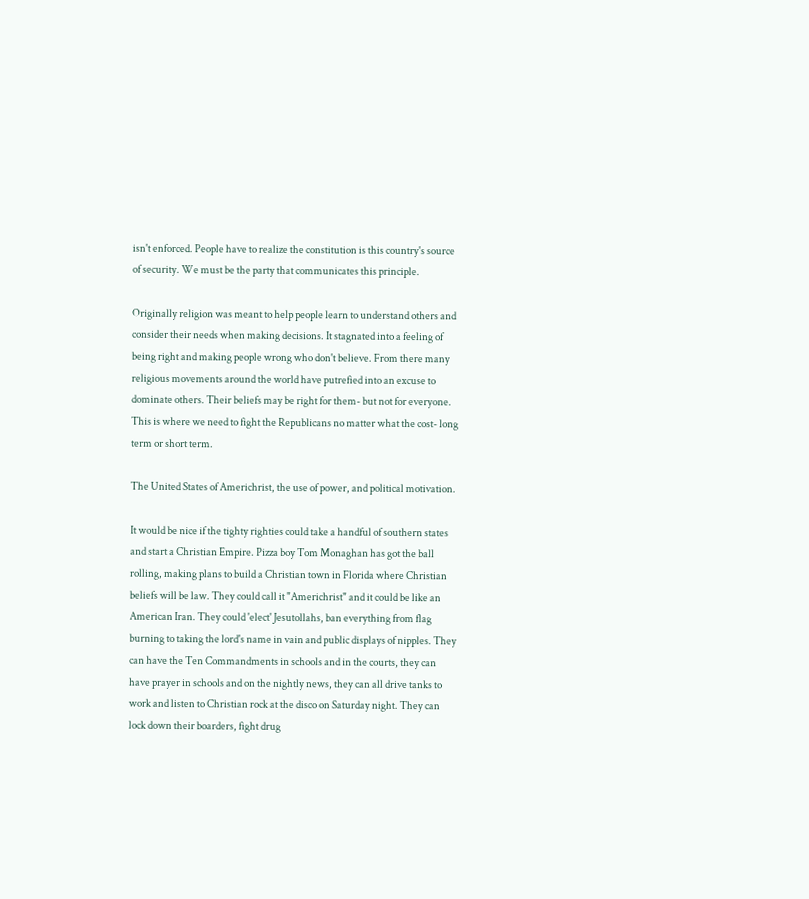isn't enforced. People have to realize the constitution is this country's source of security. We must be the party that communicates this principle.

Originally religion was meant to help people learn to understand others and consider their needs when making decisions. It stagnated into a feeling of being right and making people wrong who don't believe. From there many religious movements around the world have putrefied into an excuse to dominate others. Their beliefs may be right for them- but not for everyone. This is where we need to fight the Republicans no matter what the cost- long term or short term.

The United States of Americhrist, the use of power, and political motivation.

It would be nice if the tighty righties could take a handful of southern states and start a Christian Empire. Pizza boy Tom Monaghan has got the ball rolling, making plans to build a Christian town in Florida where Christian beliefs will be law. They could call it "Americhrist" and it could be like an American Iran. They could 'elect' Jesutollahs, ban everything from flag burning to taking the lord's name in vain and public displays of nipples. They can have the Ten Commandments in schools and in the courts, they can have prayer in schools and on the nightly news, they can all drive tanks to work and listen to Christian rock at the disco on Saturday night. They can lock down their boarders, fight drug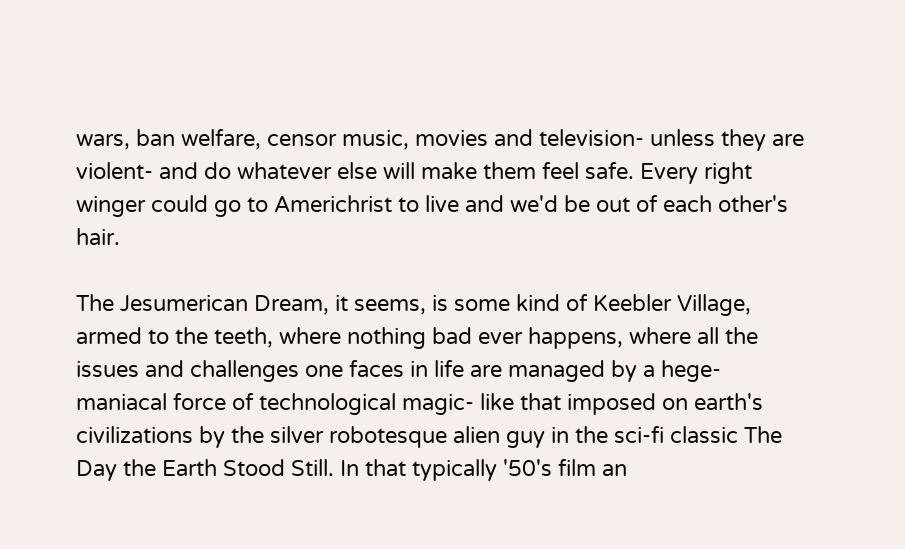wars, ban welfare, censor music, movies and television- unless they are violent- and do whatever else will make them feel safe. Every right winger could go to Americhrist to live and we'd be out of each other's hair.

The Jesumerican Dream, it seems, is some kind of Keebler Village, armed to the teeth, where nothing bad ever happens, where all the issues and challenges one faces in life are managed by a hege-maniacal force of technological magic- like that imposed on earth's civilizations by the silver robotesque alien guy in the sci-fi classic The Day the Earth Stood Still. In that typically '50's film an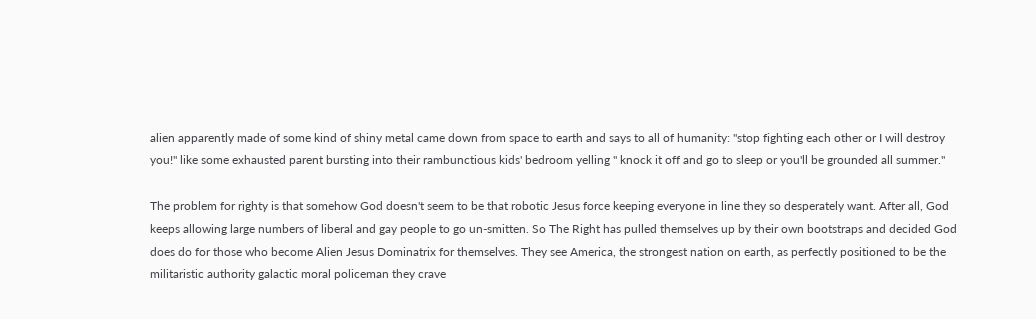alien apparently made of some kind of shiny metal came down from space to earth and says to all of humanity: "stop fighting each other or I will destroy you!" like some exhausted parent bursting into their rambunctious kids' bedroom yelling " knock it off and go to sleep or you'll be grounded all summer."

The problem for righty is that somehow God doesn't seem to be that robotic Jesus force keeping everyone in line they so desperately want. After all, God keeps allowing large numbers of liberal and gay people to go un-smitten. So The Right has pulled themselves up by their own bootstraps and decided God does do for those who become Alien Jesus Dominatrix for themselves. They see America, the strongest nation on earth, as perfectly positioned to be the militaristic authority galactic moral policeman they crave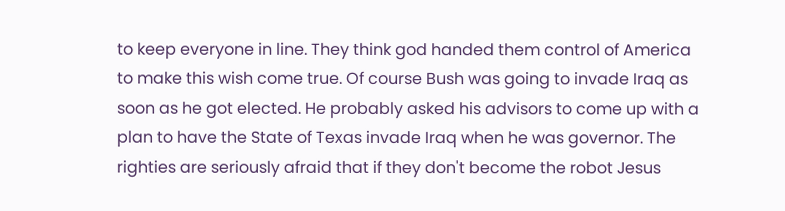to keep everyone in line. They think god handed them control of America to make this wish come true. Of course Bush was going to invade Iraq as soon as he got elected. He probably asked his advisors to come up with a plan to have the State of Texas invade Iraq when he was governor. The righties are seriously afraid that if they don't become the robot Jesus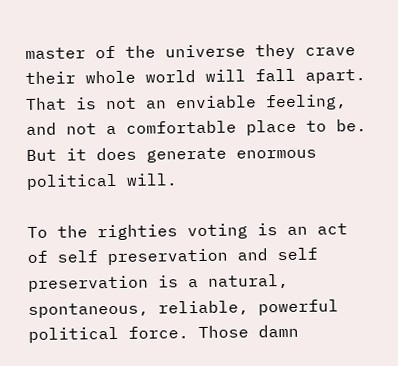master of the universe they crave their whole world will fall apart. That is not an enviable feeling, and not a comfortable place to be. But it does generate enormous political will.

To the righties voting is an act of self preservation and self preservation is a natural, spontaneous, reliable, powerful political force. Those damn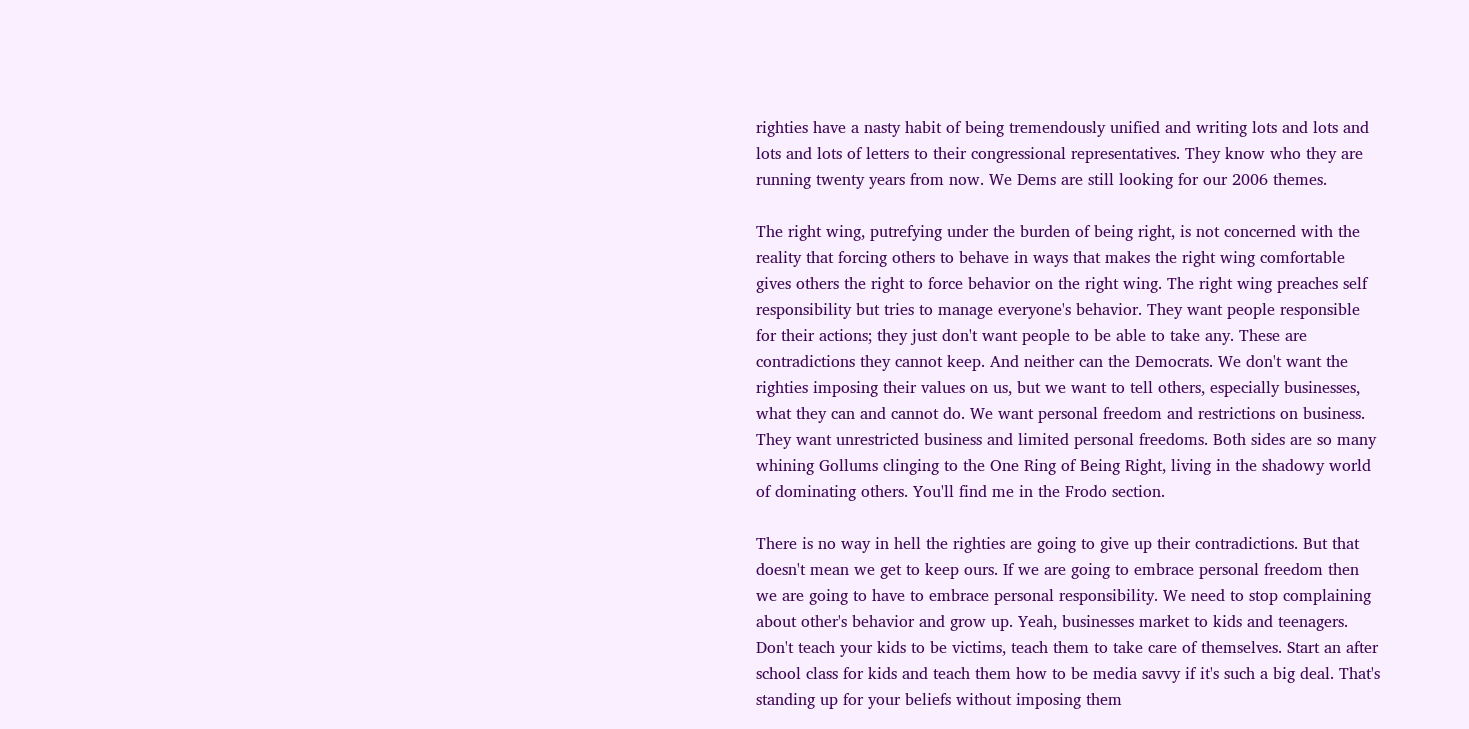righties have a nasty habit of being tremendously unified and writing lots and lots and lots and lots of letters to their congressional representatives. They know who they are running twenty years from now. We Dems are still looking for our 2006 themes.

The right wing, putrefying under the burden of being right, is not concerned with the reality that forcing others to behave in ways that makes the right wing comfortable gives others the right to force behavior on the right wing. The right wing preaches self responsibility but tries to manage everyone's behavior. They want people responsible for their actions; they just don't want people to be able to take any. These are contradictions they cannot keep. And neither can the Democrats. We don't want the righties imposing their values on us, but we want to tell others, especially businesses, what they can and cannot do. We want personal freedom and restrictions on business. They want unrestricted business and limited personal freedoms. Both sides are so many whining Gollums clinging to the One Ring of Being Right, living in the shadowy world of dominating others. You'll find me in the Frodo section.

There is no way in hell the righties are going to give up their contradictions. But that doesn't mean we get to keep ours. If we are going to embrace personal freedom then we are going to have to embrace personal responsibility. We need to stop complaining about other's behavior and grow up. Yeah, businesses market to kids and teenagers. Don't teach your kids to be victims, teach them to take care of themselves. Start an after school class for kids and teach them how to be media savvy if it's such a big deal. That's standing up for your beliefs without imposing them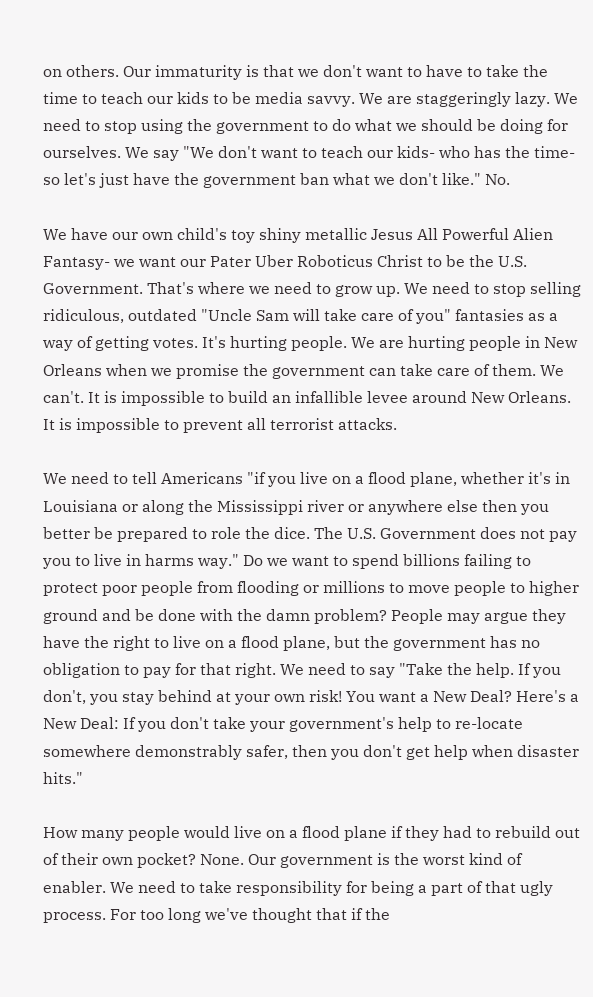on others. Our immaturity is that we don't want to have to take the time to teach our kids to be media savvy. We are staggeringly lazy. We need to stop using the government to do what we should be doing for ourselves. We say "We don't want to teach our kids- who has the time- so let's just have the government ban what we don't like." No.

We have our own child's toy shiny metallic Jesus All Powerful Alien Fantasy- we want our Pater Uber Roboticus Christ to be the U.S. Government. That's where we need to grow up. We need to stop selling ridiculous, outdated "Uncle Sam will take care of you" fantasies as a way of getting votes. It's hurting people. We are hurting people in New Orleans when we promise the government can take care of them. We can't. It is impossible to build an infallible levee around New Orleans. It is impossible to prevent all terrorist attacks.

We need to tell Americans "if you live on a flood plane, whether it's in Louisiana or along the Mississippi river or anywhere else then you better be prepared to role the dice. The U.S. Government does not pay you to live in harms way." Do we want to spend billions failing to protect poor people from flooding or millions to move people to higher ground and be done with the damn problem? People may argue they have the right to live on a flood plane, but the government has no obligation to pay for that right. We need to say "Take the help. If you don't, you stay behind at your own risk! You want a New Deal? Here's a New Deal: If you don't take your government's help to re-locate somewhere demonstrably safer, then you don't get help when disaster hits."

How many people would live on a flood plane if they had to rebuild out of their own pocket? None. Our government is the worst kind of enabler. We need to take responsibility for being a part of that ugly process. For too long we've thought that if the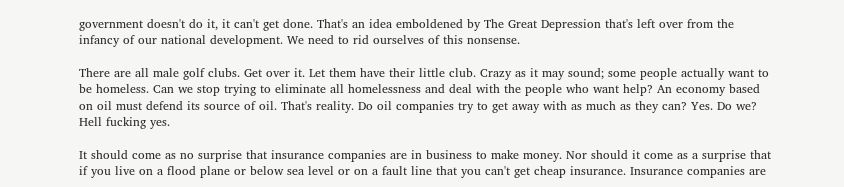government doesn't do it, it can't get done. That's an idea emboldened by The Great Depression that's left over from the infancy of our national development. We need to rid ourselves of this nonsense.

There are all male golf clubs. Get over it. Let them have their little club. Crazy as it may sound; some people actually want to be homeless. Can we stop trying to eliminate all homelessness and deal with the people who want help? An economy based on oil must defend its source of oil. That's reality. Do oil companies try to get away with as much as they can? Yes. Do we? Hell fucking yes.

It should come as no surprise that insurance companies are in business to make money. Nor should it come as a surprise that if you live on a flood plane or below sea level or on a fault line that you can't get cheap insurance. Insurance companies are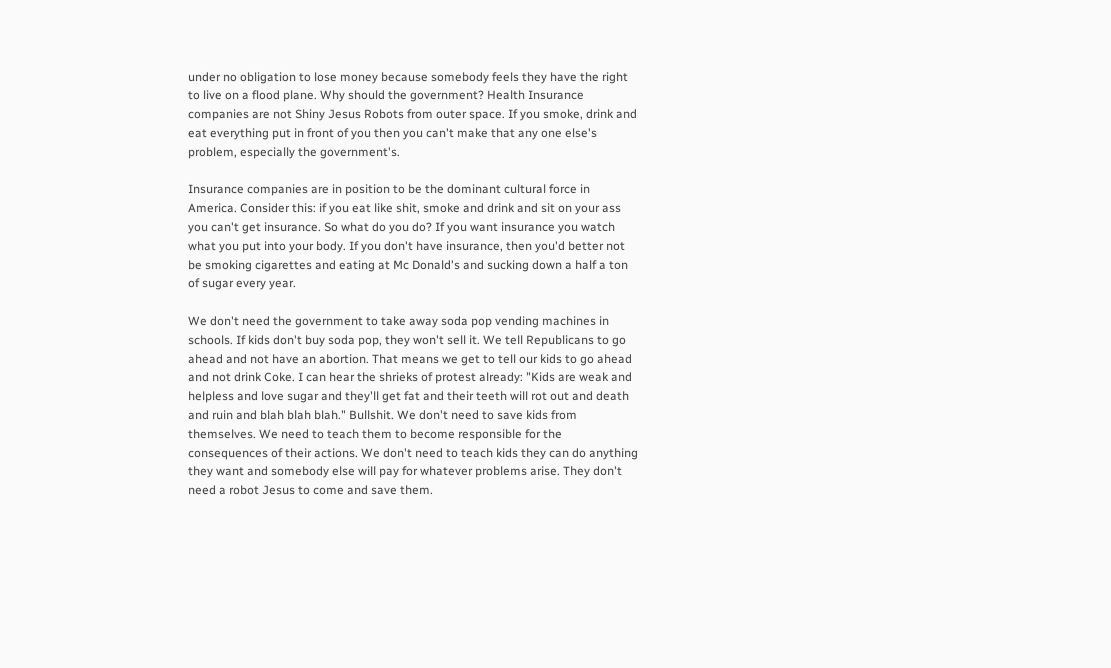under no obligation to lose money because somebody feels they have the right to live on a flood plane. Why should the government? Health Insurance companies are not Shiny Jesus Robots from outer space. If you smoke, drink and eat everything put in front of you then you can't make that any one else's problem, especially the government's.

Insurance companies are in position to be the dominant cultural force in America. Consider this: if you eat like shit, smoke and drink and sit on your ass you can't get insurance. So what do you do? If you want insurance you watch what you put into your body. If you don't have insurance, then you'd better not be smoking cigarettes and eating at Mc Donald's and sucking down a half a ton of sugar every year.

We don't need the government to take away soda pop vending machines in schools. If kids don't buy soda pop, they won't sell it. We tell Republicans to go ahead and not have an abortion. That means we get to tell our kids to go ahead and not drink Coke. I can hear the shrieks of protest already: "Kids are weak and helpless and love sugar and they'll get fat and their teeth will rot out and death and ruin and blah blah blah." Bullshit. We don't need to save kids from themselves. We need to teach them to become responsible for the consequences of their actions. We don't need to teach kids they can do anything they want and somebody else will pay for whatever problems arise. They don't need a robot Jesus to come and save them.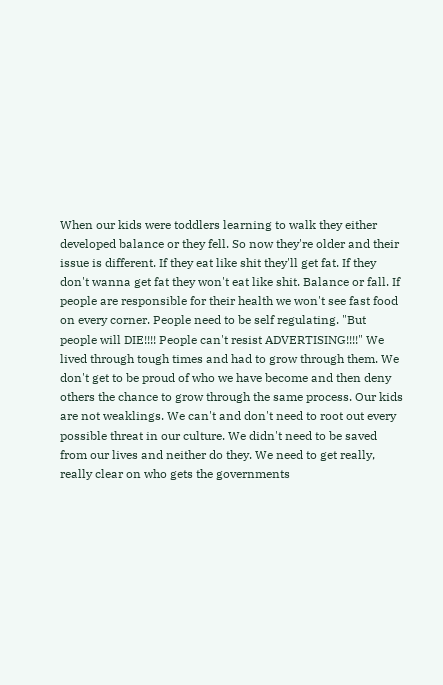When our kids were toddlers learning to walk they either developed balance or they fell. So now they're older and their issue is different. If they eat like shit they'll get fat. If they don't wanna get fat they won't eat like shit. Balance or fall. If people are responsible for their health we won't see fast food on every corner. People need to be self regulating. "But people will DIE!!!! People can't resist ADVERTISING!!!!" We lived through tough times and had to grow through them. We don't get to be proud of who we have become and then deny others the chance to grow through the same process. Our kids are not weaklings. We can't and don't need to root out every possible threat in our culture. We didn't need to be saved from our lives and neither do they. We need to get really, really clear on who gets the governments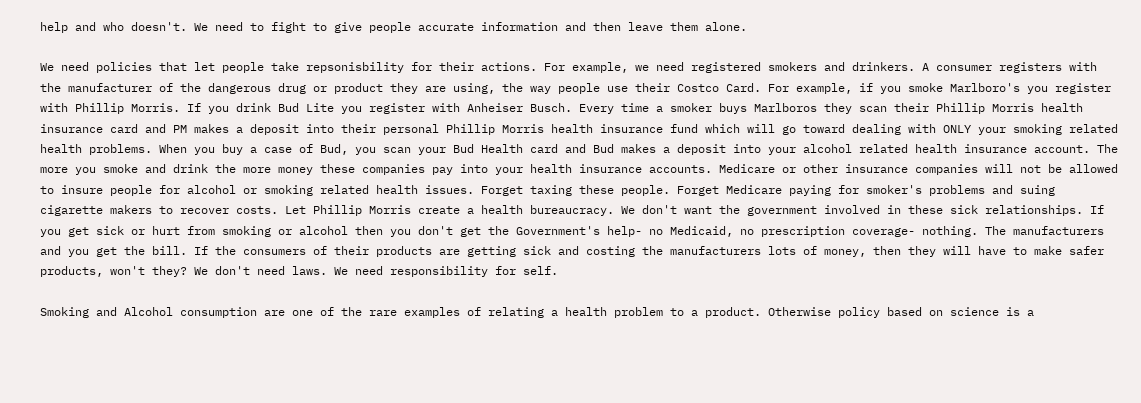help and who doesn't. We need to fight to give people accurate information and then leave them alone.

We need policies that let people take repsonisbility for their actions. For example, we need registered smokers and drinkers. A consumer registers with the manufacturer of the dangerous drug or product they are using, the way people use their Costco Card. For example, if you smoke Marlboro's you register with Phillip Morris. If you drink Bud Lite you register with Anheiser Busch. Every time a smoker buys Marlboros they scan their Phillip Morris health insurance card and PM makes a deposit into their personal Phillip Morris health insurance fund which will go toward dealing with ONLY your smoking related health problems. When you buy a case of Bud, you scan your Bud Health card and Bud makes a deposit into your alcohol related health insurance account. The more you smoke and drink the more money these companies pay into your health insurance accounts. Medicare or other insurance companies will not be allowed to insure people for alcohol or smoking related health issues. Forget taxing these people. Forget Medicare paying for smoker's problems and suing cigarette makers to recover costs. Let Phillip Morris create a health bureaucracy. We don't want the government involved in these sick relationships. If you get sick or hurt from smoking or alcohol then you don't get the Government's help- no Medicaid, no prescription coverage- nothing. The manufacturers and you get the bill. If the consumers of their products are getting sick and costing the manufacturers lots of money, then they will have to make safer products, won't they? We don't need laws. We need responsibility for self.

Smoking and Alcohol consumption are one of the rare examples of relating a health problem to a product. Otherwise policy based on science is a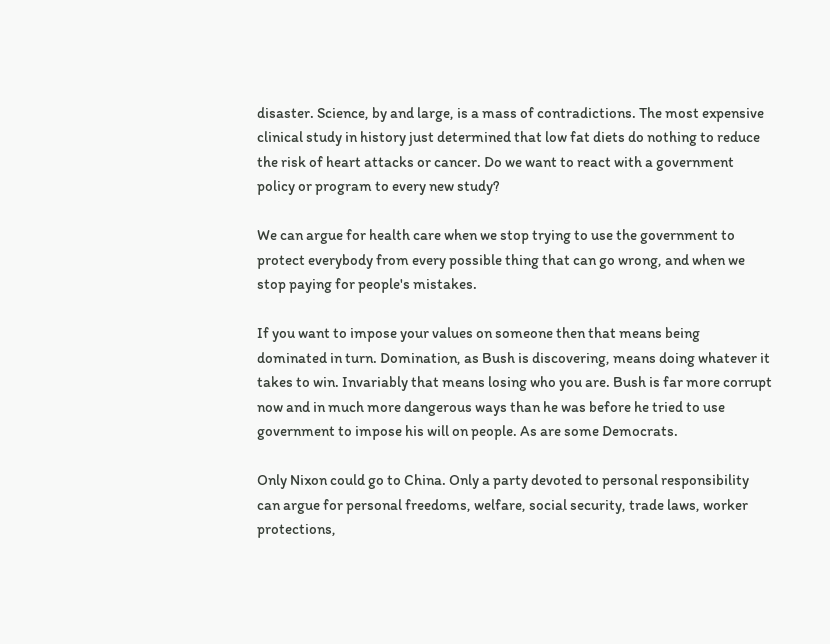disaster. Science, by and large, is a mass of contradictions. The most expensive clinical study in history just determined that low fat diets do nothing to reduce the risk of heart attacks or cancer. Do we want to react with a government policy or program to every new study?

We can argue for health care when we stop trying to use the government to protect everybody from every possible thing that can go wrong, and when we stop paying for people's mistakes.

If you want to impose your values on someone then that means being dominated in turn. Domination, as Bush is discovering, means doing whatever it takes to win. Invariably that means losing who you are. Bush is far more corrupt now and in much more dangerous ways than he was before he tried to use government to impose his will on people. As are some Democrats.

Only Nixon could go to China. Only a party devoted to personal responsibility can argue for personal freedoms, welfare, social security, trade laws, worker protections,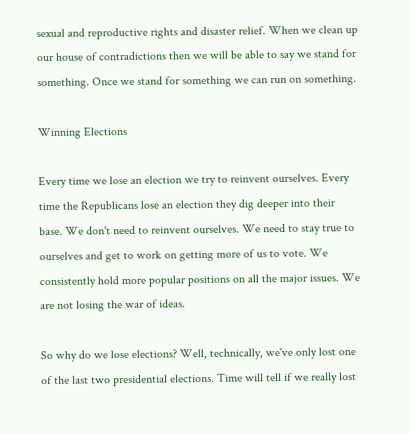sexual and reproductive rights and disaster relief. When we clean up our house of contradictions then we will be able to say we stand for something. Once we stand for something we can run on something.

Winning Elections

Every time we lose an election we try to reinvent ourselves. Every time the Republicans lose an election they dig deeper into their base. We don't need to reinvent ourselves. We need to stay true to ourselves and get to work on getting more of us to vote. We consistently hold more popular positions on all the major issues. We are not losing the war of ideas.

So why do we lose elections? Well, technically, we've only lost one of the last two presidential elections. Time will tell if we really lost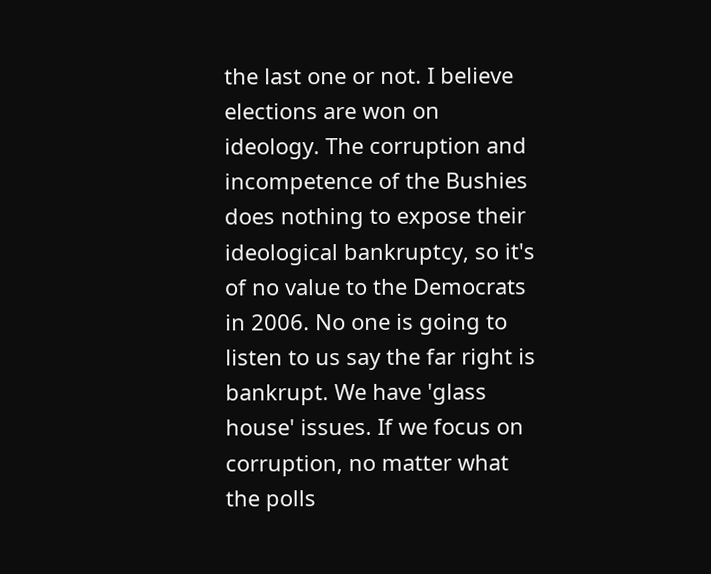the last one or not. I believe elections are won on ideology. The corruption and incompetence of the Bushies does nothing to expose their ideological bankruptcy, so it's of no value to the Democrats in 2006. No one is going to listen to us say the far right is bankrupt. We have 'glass house' issues. If we focus on corruption, no matter what the polls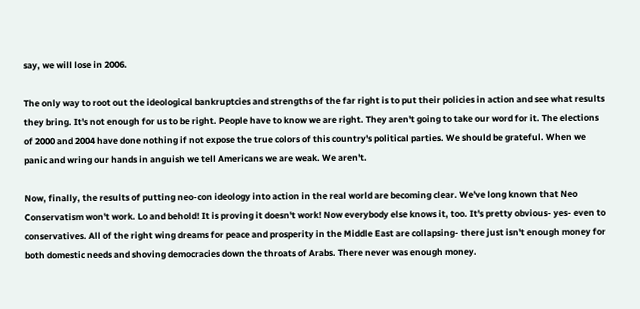say, we will lose in 2006.

The only way to root out the ideological bankruptcies and strengths of the far right is to put their policies in action and see what results they bring. It's not enough for us to be right. People have to know we are right. They aren't going to take our word for it. The elections of 2000 and 2004 have done nothing if not expose the true colors of this country's political parties. We should be grateful. When we panic and wring our hands in anguish we tell Americans we are weak. We aren't.

Now, finally, the results of putting neo-con ideology into action in the real world are becoming clear. We've long known that Neo Conservatism won't work. Lo and behold! It is proving it doesn't work! Now everybody else knows it, too. It's pretty obvious- yes- even to conservatives. All of the right wing dreams for peace and prosperity in the Middle East are collapsing- there just isn't enough money for both domestic needs and shoving democracies down the throats of Arabs. There never was enough money.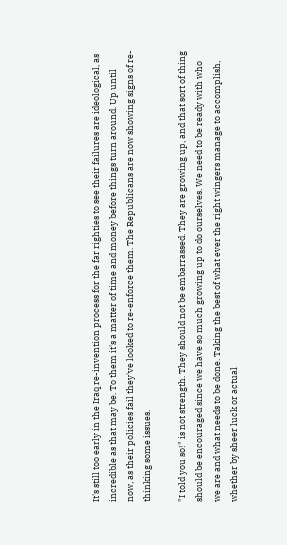It's still too early in the Iraq re-invention process for the far righties to see their failures are ideological, as incredible as that may be. To them it's a matter of time and money before things turn around. Up until now, as their policies fail they've looked to re-enforce them. The Republicans are now showing signs of re-thinking some issues.

"I told you so!" is not strength. They should not be embarrassed. They are growing up, and that sort of thing should be encouraged since we have so much growing up to do ourselves. We need to be ready with who we are and what needs to be done. Taking the best of what ever the right wingers manage to accomplish, whether by sheer luck or actual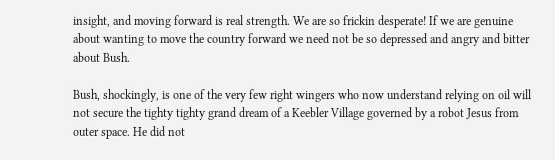insight, and moving forward is real strength. We are so frickin desperate! If we are genuine about wanting to move the country forward we need not be so depressed and angry and bitter about Bush.

Bush, shockingly, is one of the very few right wingers who now understand relying on oil will not secure the tighty tighty grand dream of a Keebler Village governed by a robot Jesus from outer space. He did not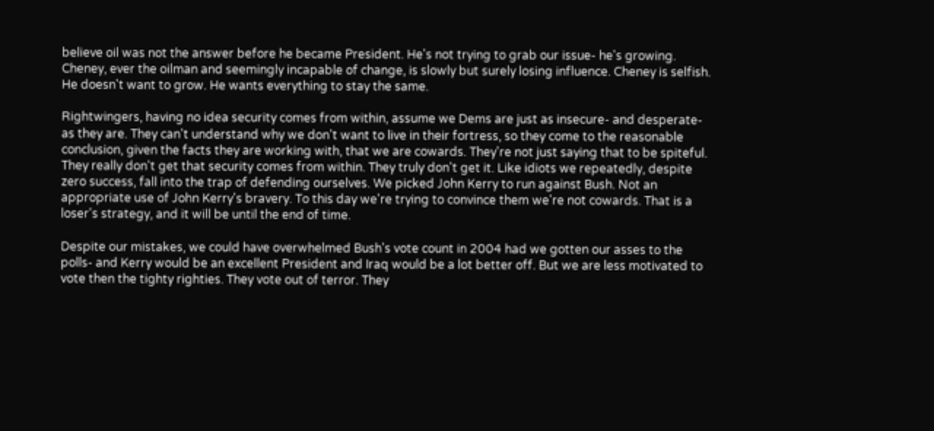believe oil was not the answer before he became President. He's not trying to grab our issue- he's growing. Cheney, ever the oilman and seemingly incapable of change, is slowly but surely losing influence. Cheney is selfish. He doesn't want to grow. He wants everything to stay the same.

Rightwingers, having no idea security comes from within, assume we Dems are just as insecure- and desperate- as they are. They can't understand why we don't want to live in their fortress, so they come to the reasonable conclusion, given the facts they are working with, that we are cowards. They're not just saying that to be spiteful. They really don't get that security comes from within. They truly don't get it. Like idiots we repeatedly, despite zero success, fall into the trap of defending ourselves. We picked John Kerry to run against Bush. Not an appropriate use of John Kerry's bravery. To this day we're trying to convince them we're not cowards. That is a loser's strategy, and it will be until the end of time.

Despite our mistakes, we could have overwhelmed Bush's vote count in 2004 had we gotten our asses to the polls- and Kerry would be an excellent President and Iraq would be a lot better off. But we are less motivated to vote then the tighty righties. They vote out of terror. They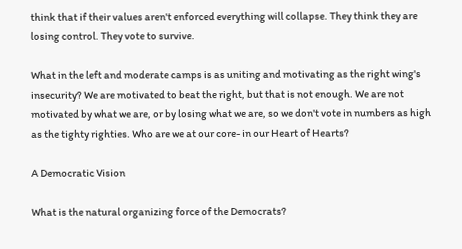think that if their values aren't enforced everything will collapse. They think they are losing control. They vote to survive.

What in the left and moderate camps is as uniting and motivating as the right wing's insecurity? We are motivated to beat the right, but that is not enough. We are not motivated by what we are, or by losing what we are, so we don't vote in numbers as high as the tighty righties. Who are we at our core- in our Heart of Hearts?

A Democratic Vision

What is the natural organizing force of the Democrats?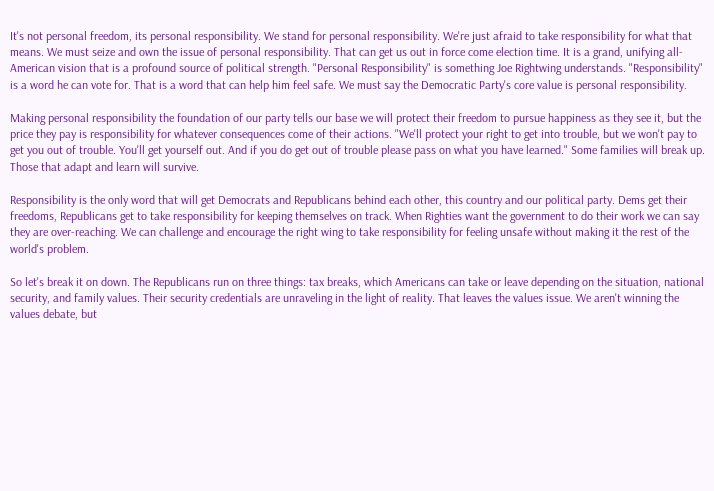It's not personal freedom, its personal responsibility. We stand for personal responsibility. We're just afraid to take responsibility for what that means. We must seize and own the issue of personal responsibility. That can get us out in force come election time. It is a grand, unifying all-American vision that is a profound source of political strength. "Personal Responsibility" is something Joe Rightwing understands. "Responsibility" is a word he can vote for. That is a word that can help him feel safe. We must say the Democratic Party's core value is personal responsibility.

Making personal responsibility the foundation of our party tells our base we will protect their freedom to pursue happiness as they see it, but the price they pay is responsibility for whatever consequences come of their actions. "We'll protect your right to get into trouble, but we won't pay to get you out of trouble. You'll get yourself out. And if you do get out of trouble please pass on what you have learned." Some families will break up. Those that adapt and learn will survive.

Responsibility is the only word that will get Democrats and Republicans behind each other, this country and our political party. Dems get their freedoms, Republicans get to take responsibility for keeping themselves on track. When Righties want the government to do their work we can say they are over-reaching. We can challenge and encourage the right wing to take responsibility for feeling unsafe without making it the rest of the world's problem.

So let's break it on down. The Republicans run on three things: tax breaks, which Americans can take or leave depending on the situation, national security, and family values. Their security credentials are unraveling in the light of reality. That leaves the values issue. We aren't winning the values debate, but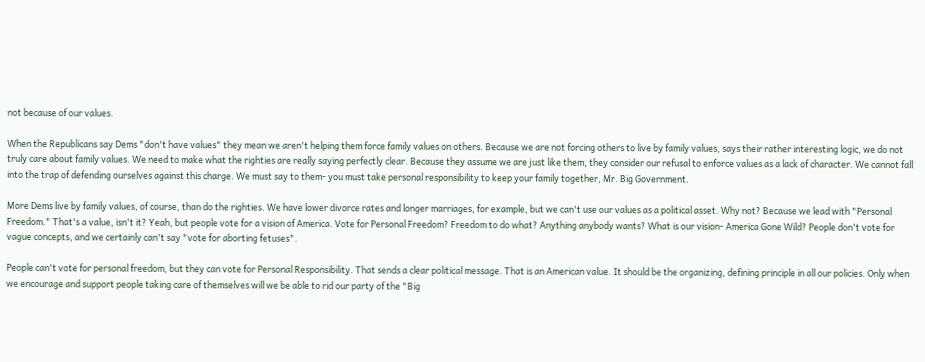not because of our values.

When the Republicans say Dems "don't have values" they mean we aren't helping them force family values on others. Because we are not forcing others to live by family values, says their rather interesting logic, we do not truly care about family values. We need to make what the righties are really saying perfectly clear. Because they assume we are just like them, they consider our refusal to enforce values as a lack of character. We cannot fall into the trap of defending ourselves against this charge. We must say to them- you must take personal responsibility to keep your family together, Mr. Big Government.

More Dems live by family values, of course, than do the righties. We have lower divorce rates and longer marriages, for example, but we can't use our values as a political asset. Why not? Because we lead with "Personal Freedom." That's a value, isn't it? Yeah, but people vote for a vision of America. Vote for Personal Freedom? Freedom to do what? Anything anybody wants? What is our vision- America Gone Wild? People don't vote for vague concepts, and we certainly can't say "vote for aborting fetuses".

People can't vote for personal freedom, but they can vote for Personal Responsibility. That sends a clear political message. That is an American value. It should be the organizing, defining principle in all our policies. Only when we encourage and support people taking care of themselves will we be able to rid our party of the "Big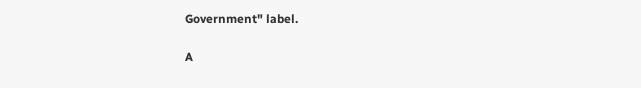Government" label.

A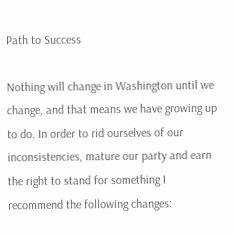Path to Success

Nothing will change in Washington until we change, and that means we have growing up to do. In order to rid ourselves of our inconsistencies, mature our party and earn the right to stand for something I recommend the following changes: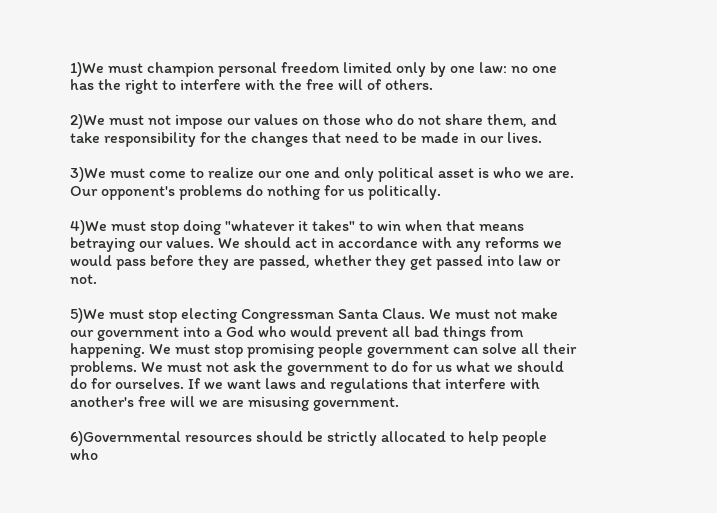1)We must champion personal freedom limited only by one law: no one has the right to interfere with the free will of others.

2)We must not impose our values on those who do not share them, and take responsibility for the changes that need to be made in our lives.

3)We must come to realize our one and only political asset is who we are. Our opponent's problems do nothing for us politically.

4)We must stop doing "whatever it takes" to win when that means betraying our values. We should act in accordance with any reforms we would pass before they are passed, whether they get passed into law or not.

5)We must stop electing Congressman Santa Claus. We must not make our government into a God who would prevent all bad things from happening. We must stop promising people government can solve all their problems. We must not ask the government to do for us what we should do for ourselves. If we want laws and regulations that interfere with another's free will we are misusing government.

6)Governmental resources should be strictly allocated to help people who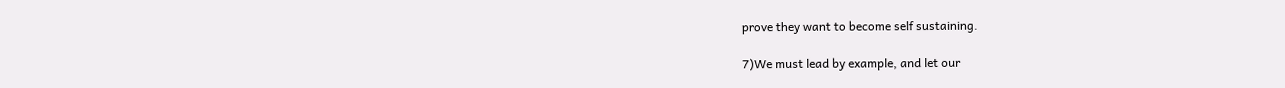prove they want to become self sustaining.

7)We must lead by example, and let our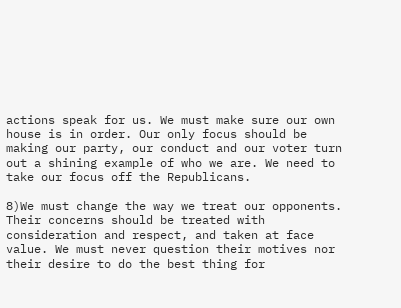actions speak for us. We must make sure our own house is in order. Our only focus should be making our party, our conduct and our voter turn out a shining example of who we are. We need to take our focus off the Republicans.

8)We must change the way we treat our opponents. Their concerns should be treated with consideration and respect, and taken at face value. We must never question their motives nor their desire to do the best thing for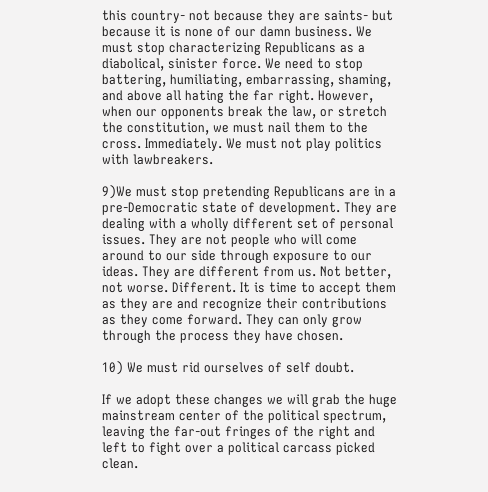this country- not because they are saints- but because it is none of our damn business. We must stop characterizing Republicans as a diabolical, sinister force. We need to stop battering, humiliating, embarrassing, shaming, and above all hating the far right. However, when our opponents break the law, or stretch the constitution, we must nail them to the cross. Immediately. We must not play politics with lawbreakers.

9)We must stop pretending Republicans are in a pre-Democratic state of development. They are dealing with a wholly different set of personal issues. They are not people who will come around to our side through exposure to our ideas. They are different from us. Not better, not worse. Different. It is time to accept them as they are and recognize their contributions as they come forward. They can only grow through the process they have chosen.

10) We must rid ourselves of self doubt.

If we adopt these changes we will grab the huge mainstream center of the political spectrum, leaving the far-out fringes of the right and left to fight over a political carcass picked clean.